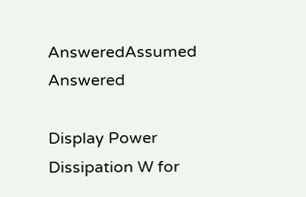AnsweredAssumed Answered

Display Power Dissipation W for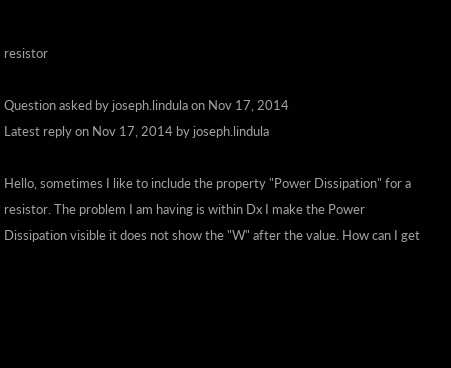resistor

Question asked by joseph.lindula on Nov 17, 2014
Latest reply on Nov 17, 2014 by joseph.lindula

Hello, sometimes I like to include the property "Power Dissipation" for a resistor. The problem I am having is within Dx I make the Power Dissipation visible it does not show the "W" after the value. How can I get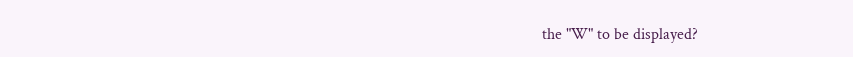the "W" to be displayed?